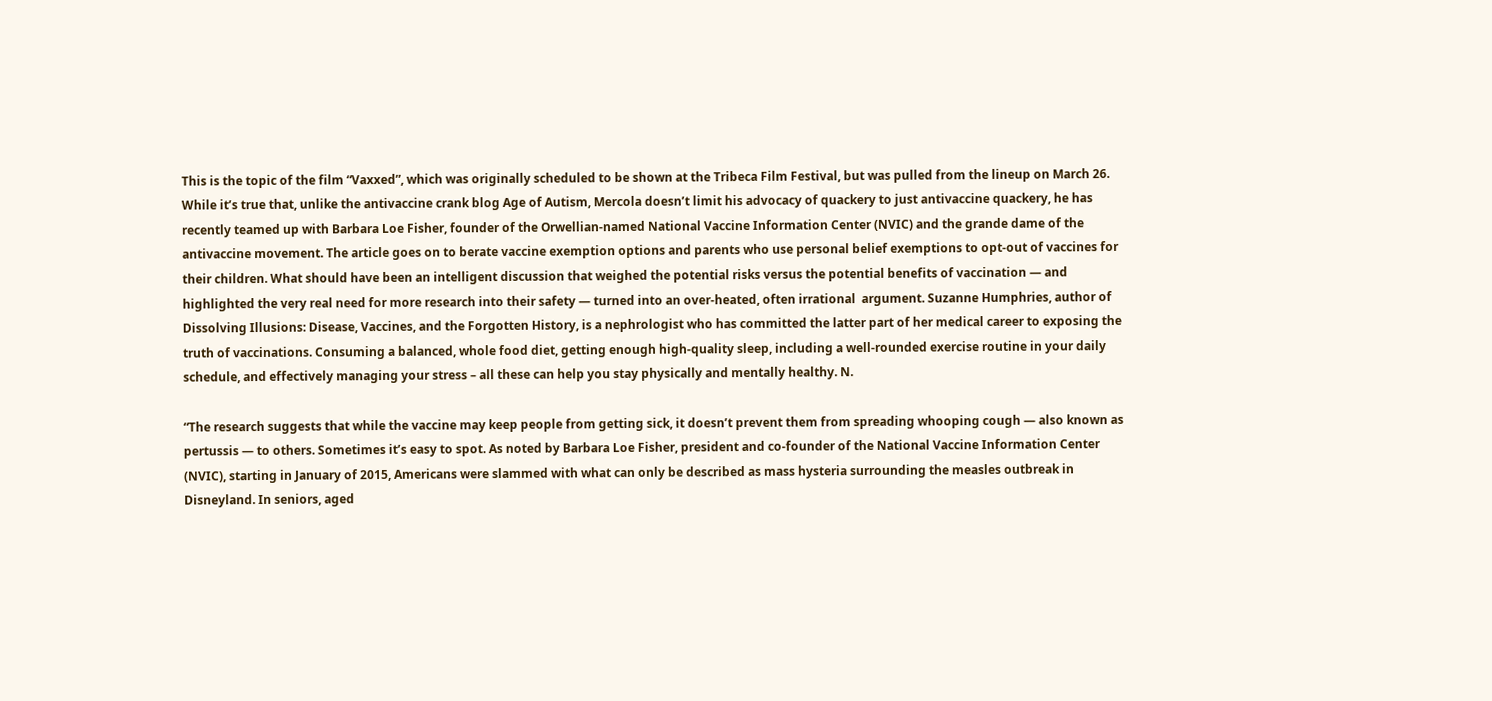This is the topic of the film “Vaxxed”, which was originally scheduled to be shown at the Tribeca Film Festival, but was pulled from the lineup on March 26. While it’s true that, unlike the antivaccine crank blog Age of Autism, Mercola doesn’t limit his advocacy of quackery to just antivaccine quackery, he has recently teamed up with Barbara Loe Fisher, founder of the Orwellian-named National Vaccine Information Center (NVIC) and the grande dame of the antivaccine movement. The article goes on to berate vaccine exemption options and parents who use personal belief exemptions to opt-out of vaccines for their children. What should have been an intelligent discussion that weighed the potential risks versus the potential benefits of vaccination — and highlighted the very real need for more research into their safety — turned into an over-heated, often irrational  argument. Suzanne Humphries, author of Dissolving Illusions: Disease, Vaccines, and the Forgotten History, is a nephrologist who has committed the latter part of her medical career to exposing the truth of vaccinations. Consuming a balanced, whole food diet, getting enough high-quality sleep, including a well-rounded exercise routine in your daily schedule, and effectively managing your stress – all these can help you stay physically and mentally healthy. N.

“The research suggests that while the vaccine may keep people from getting sick, it doesn’t prevent them from spreading whooping cough — also known as pertussis — to others. Sometimes it’s easy to spot. As noted by Barbara Loe Fisher, president and co-founder of the National Vaccine Information Center (NVIC), starting in January of 2015, Americans were slammed with what can only be described as mass hysteria surrounding the measles outbreak in Disneyland. In seniors, aged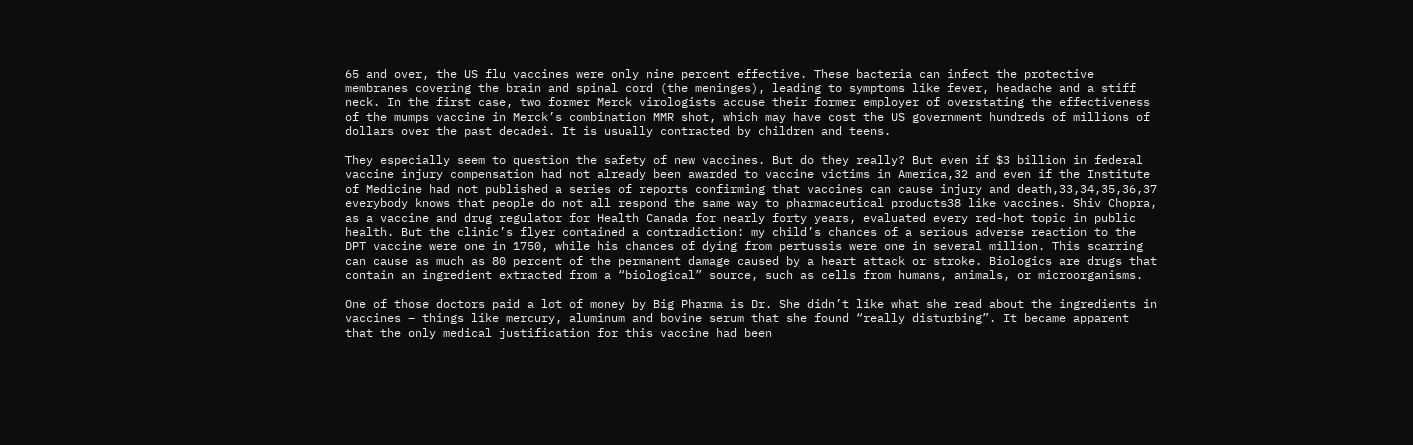65 and over, the US flu vaccines were only nine percent effective. These bacteria can infect the protective membranes covering the brain and spinal cord (the meninges), leading to symptoms like fever, headache and a stiff neck. In the first case, two former Merck virologists accuse their former employer of overstating the effectiveness of the mumps vaccine in Merck’s combination MMR shot, which may have cost the US government hundreds of millions of dollars over the past decadei. It is usually contracted by children and teens.

They especially seem to question the safety of new vaccines. But do they really? But even if $3 billion in federal vaccine injury compensation had not already been awarded to vaccine victims in America,32 and even if the Institute of Medicine had not published a series of reports confirming that vaccines can cause injury and death,33,34,35,36,37 everybody knows that people do not all respond the same way to pharmaceutical products38 like vaccines. Shiv Chopra, as a vaccine and drug regulator for Health Canada for nearly forty years, evaluated every red-hot topic in public health. But the clinic’s flyer contained a contradiction: my child’s chances of a serious adverse reaction to the DPT vaccine were one in 1750, while his chances of dying from pertussis were one in several million. This scarring can cause as much as 80 percent of the permanent damage caused by a heart attack or stroke. Biologics are drugs that contain an ingredient extracted from a “biological” source, such as cells from humans, animals, or microorganisms.

One of those doctors paid a lot of money by Big Pharma is Dr. She didn’t like what she read about the ingredients in vaccines – things like mercury, aluminum and bovine serum that she found “really disturbing”. It became apparent that the only medical justification for this vaccine had been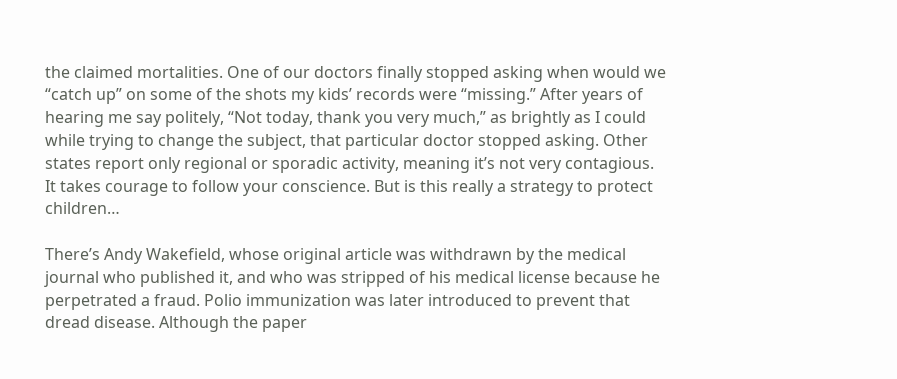the claimed mortalities. One of our doctors finally stopped asking when would we “catch up” on some of the shots my kids’ records were “missing.” After years of hearing me say politely, “Not today, thank you very much,” as brightly as I could while trying to change the subject, that particular doctor stopped asking. Other states report only regional or sporadic activity, meaning it’s not very contagious. It takes courage to follow your conscience. But is this really a strategy to protect children…

There’s Andy Wakefield, whose original article was withdrawn by the medical journal who published it, and who was stripped of his medical license because he perpetrated a fraud. Polio immunization was later introduced to prevent that dread disease. Although the paper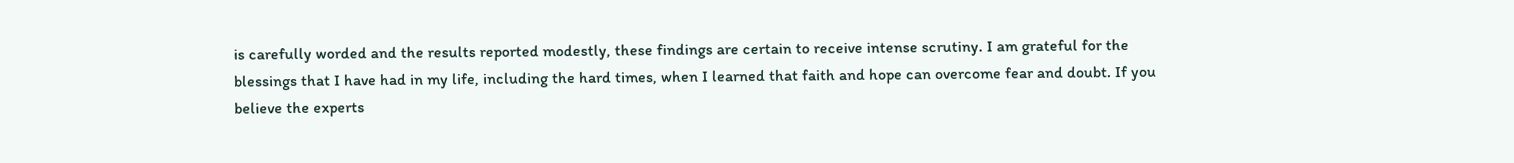is carefully worded and the results reported modestly, these findings are certain to receive intense scrutiny. I am grateful for the blessings that I have had in my life, including the hard times, when I learned that faith and hope can overcome fear and doubt. If you believe the experts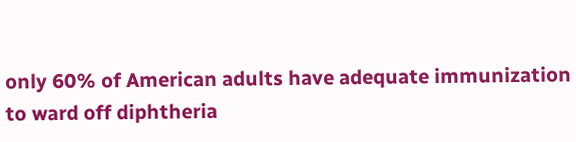only 60% of American adults have adequate immunization to ward off diphtheria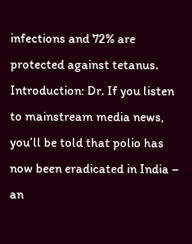infections and 72% are protected against tetanus. Introduction: Dr. If you listen to mainstream media news, you’ll be told that polio has now been eradicated in India – an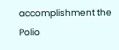accomplishment the Polio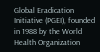Global Eradication Initiative (PGEI), founded in 1988 by the World Health Organization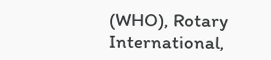(WHO), Rotary International,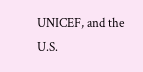UNICEF, and the U.S.